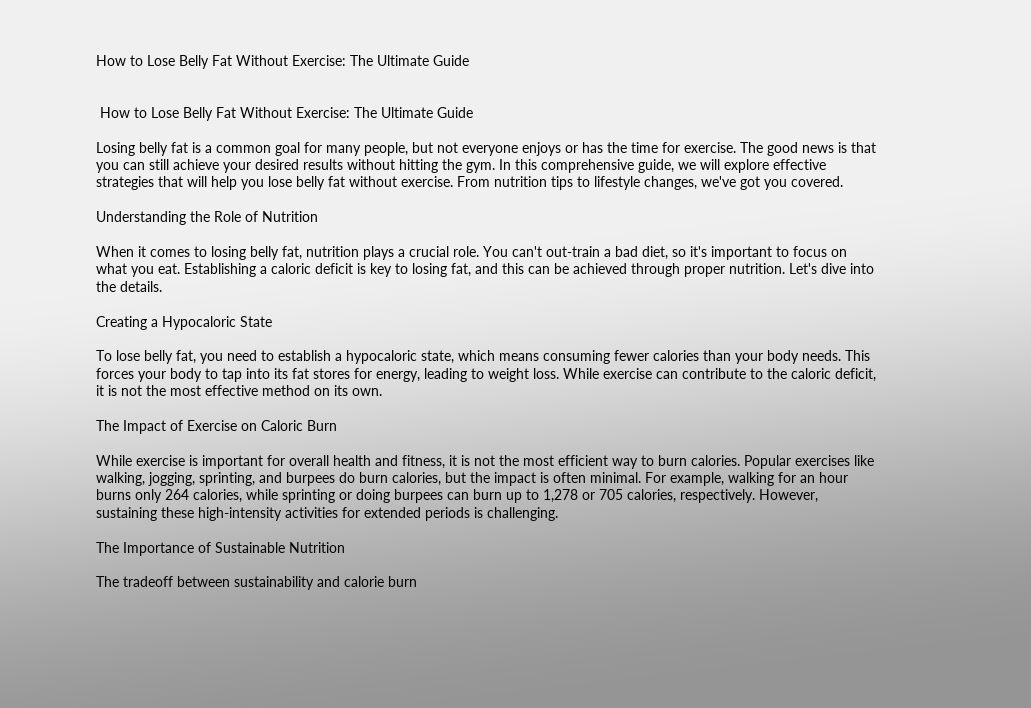How to Lose Belly Fat Without Exercise: The Ultimate Guide


 How to Lose Belly Fat Without Exercise: The Ultimate Guide

Losing belly fat is a common goal for many people, but not everyone enjoys or has the time for exercise. The good news is that you can still achieve your desired results without hitting the gym. In this comprehensive guide, we will explore effective strategies that will help you lose belly fat without exercise. From nutrition tips to lifestyle changes, we've got you covered.

Understanding the Role of Nutrition

When it comes to losing belly fat, nutrition plays a crucial role. You can't out-train a bad diet, so it's important to focus on what you eat. Establishing a caloric deficit is key to losing fat, and this can be achieved through proper nutrition. Let's dive into the details.

Creating a Hypocaloric State

To lose belly fat, you need to establish a hypocaloric state, which means consuming fewer calories than your body needs. This forces your body to tap into its fat stores for energy, leading to weight loss. While exercise can contribute to the caloric deficit, it is not the most effective method on its own.

The Impact of Exercise on Caloric Burn

While exercise is important for overall health and fitness, it is not the most efficient way to burn calories. Popular exercises like walking, jogging, sprinting, and burpees do burn calories, but the impact is often minimal. For example, walking for an hour burns only 264 calories, while sprinting or doing burpees can burn up to 1,278 or 705 calories, respectively. However, sustaining these high-intensity activities for extended periods is challenging.

The Importance of Sustainable Nutrition

The tradeoff between sustainability and calorie burn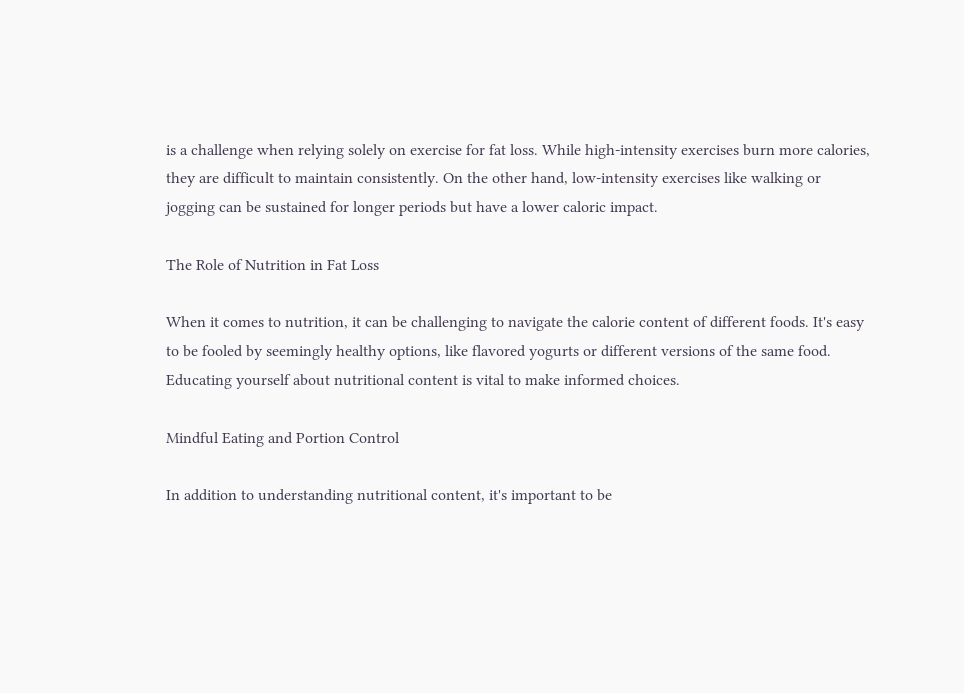is a challenge when relying solely on exercise for fat loss. While high-intensity exercises burn more calories, they are difficult to maintain consistently. On the other hand, low-intensity exercises like walking or jogging can be sustained for longer periods but have a lower caloric impact.

The Role of Nutrition in Fat Loss

When it comes to nutrition, it can be challenging to navigate the calorie content of different foods. It's easy to be fooled by seemingly healthy options, like flavored yogurts or different versions of the same food. Educating yourself about nutritional content is vital to make informed choices.

Mindful Eating and Portion Control

In addition to understanding nutritional content, it's important to be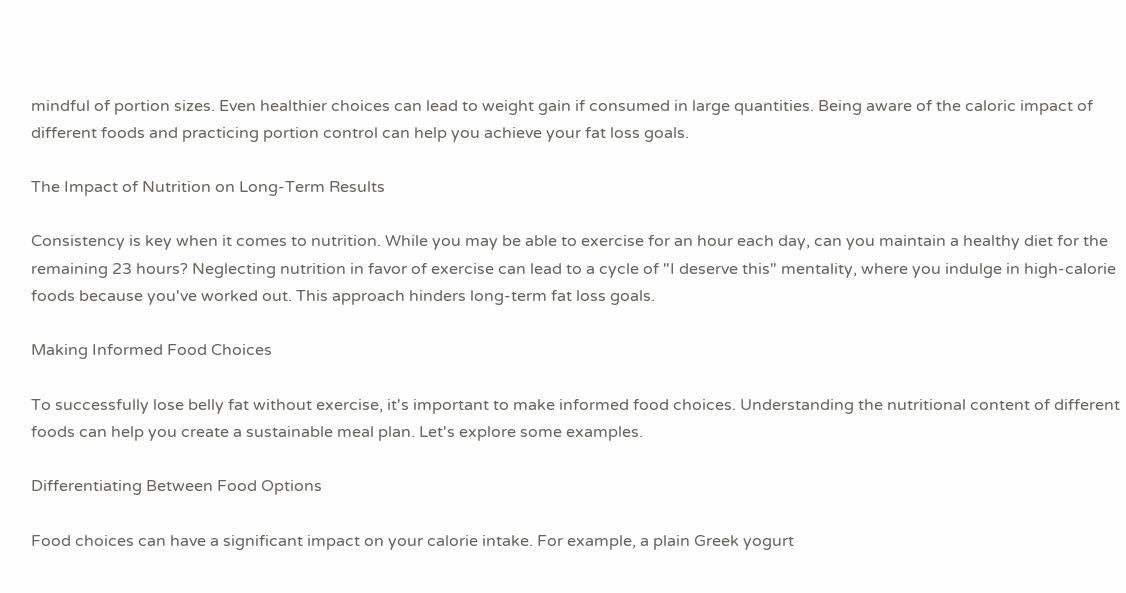mindful of portion sizes. Even healthier choices can lead to weight gain if consumed in large quantities. Being aware of the caloric impact of different foods and practicing portion control can help you achieve your fat loss goals.

The Impact of Nutrition on Long-Term Results

Consistency is key when it comes to nutrition. While you may be able to exercise for an hour each day, can you maintain a healthy diet for the remaining 23 hours? Neglecting nutrition in favor of exercise can lead to a cycle of "I deserve this" mentality, where you indulge in high-calorie foods because you've worked out. This approach hinders long-term fat loss goals.

Making Informed Food Choices

To successfully lose belly fat without exercise, it's important to make informed food choices. Understanding the nutritional content of different foods can help you create a sustainable meal plan. Let's explore some examples.

Differentiating Between Food Options

Food choices can have a significant impact on your calorie intake. For example, a plain Greek yogurt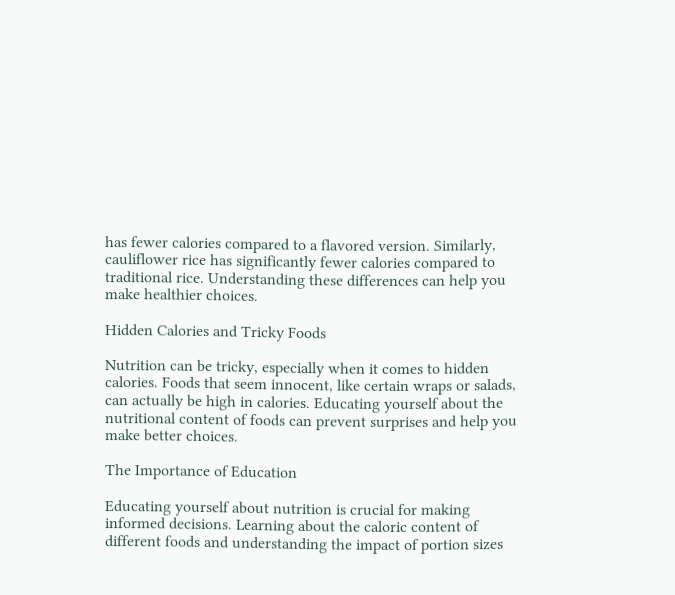has fewer calories compared to a flavored version. Similarly, cauliflower rice has significantly fewer calories compared to traditional rice. Understanding these differences can help you make healthier choices.

Hidden Calories and Tricky Foods

Nutrition can be tricky, especially when it comes to hidden calories. Foods that seem innocent, like certain wraps or salads, can actually be high in calories. Educating yourself about the nutritional content of foods can prevent surprises and help you make better choices.

The Importance of Education

Educating yourself about nutrition is crucial for making informed decisions. Learning about the caloric content of different foods and understanding the impact of portion sizes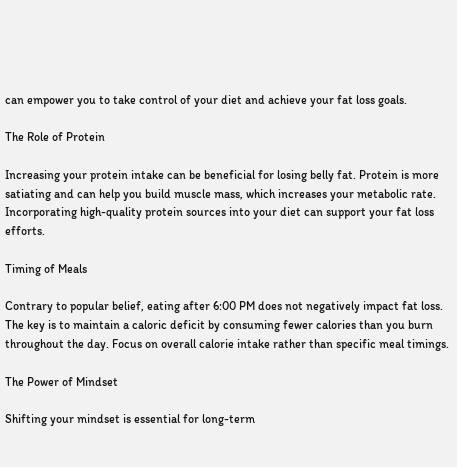can empower you to take control of your diet and achieve your fat loss goals.

The Role of Protein

Increasing your protein intake can be beneficial for losing belly fat. Protein is more satiating and can help you build muscle mass, which increases your metabolic rate. Incorporating high-quality protein sources into your diet can support your fat loss efforts.

Timing of Meals

Contrary to popular belief, eating after 6:00 PM does not negatively impact fat loss. The key is to maintain a caloric deficit by consuming fewer calories than you burn throughout the day. Focus on overall calorie intake rather than specific meal timings.

The Power of Mindset

Shifting your mindset is essential for long-term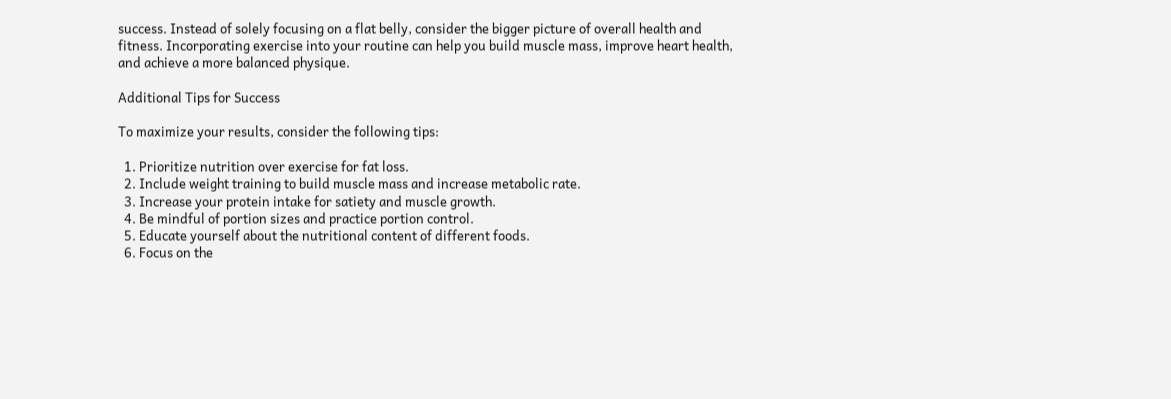success. Instead of solely focusing on a flat belly, consider the bigger picture of overall health and fitness. Incorporating exercise into your routine can help you build muscle mass, improve heart health, and achieve a more balanced physique.

Additional Tips for Success

To maximize your results, consider the following tips:

  1. Prioritize nutrition over exercise for fat loss.
  2. Include weight training to build muscle mass and increase metabolic rate.
  3. Increase your protein intake for satiety and muscle growth.
  4. Be mindful of portion sizes and practice portion control.
  5. Educate yourself about the nutritional content of different foods.
  6. Focus on the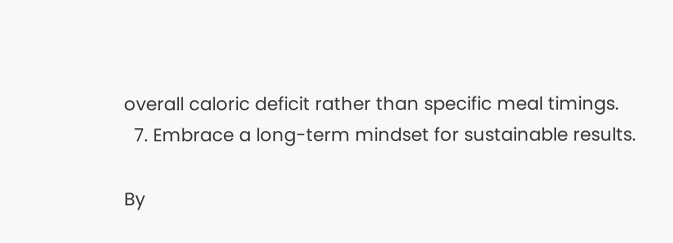overall caloric deficit rather than specific meal timings.
  7. Embrace a long-term mindset for sustainable results.

By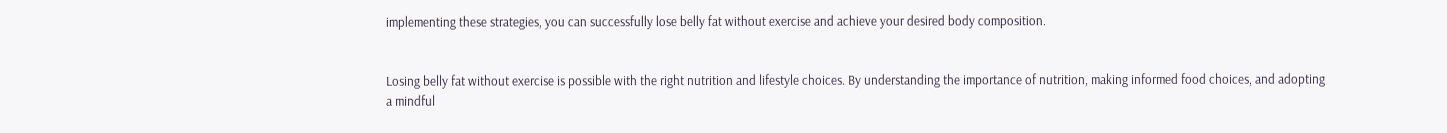implementing these strategies, you can successfully lose belly fat without exercise and achieve your desired body composition.


Losing belly fat without exercise is possible with the right nutrition and lifestyle choices. By understanding the importance of nutrition, making informed food choices, and adopting a mindful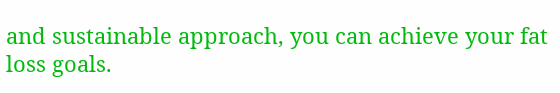and sustainable approach, you can achieve your fat loss goals.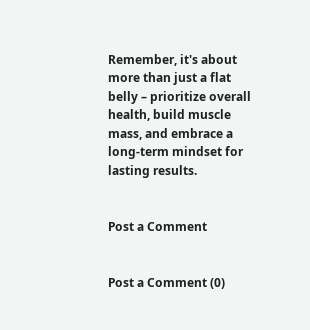Remember, it's about more than just a flat belly – prioritize overall health, build muscle mass, and embrace a long-term mindset for lasting results.


Post a Comment


Post a Comment (0)